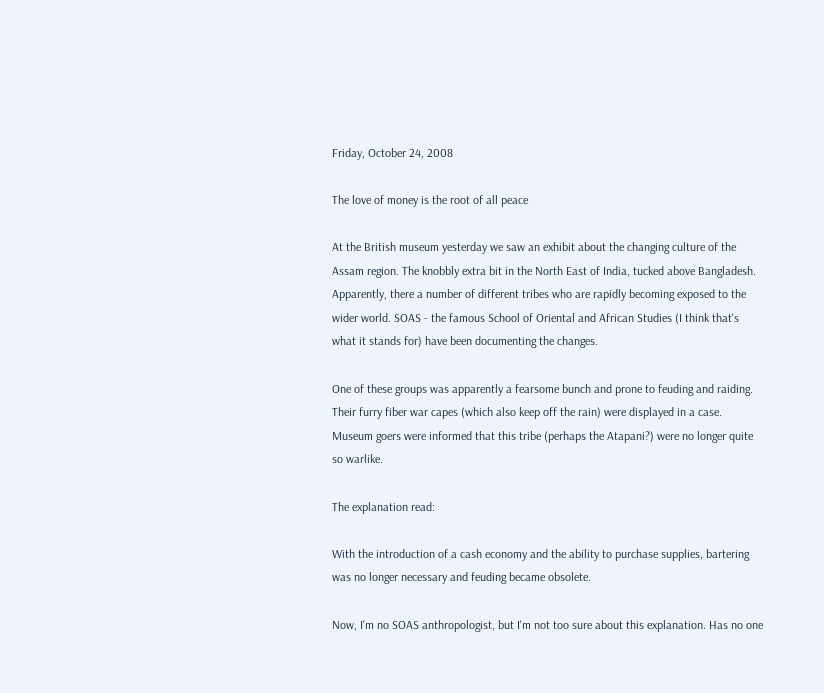Friday, October 24, 2008

The love of money is the root of all peace

At the British museum yesterday we saw an exhibit about the changing culture of the Assam region. The knobbly extra bit in the North East of India, tucked above Bangladesh. Apparently, there a number of different tribes who are rapidly becoming exposed to the wider world. SOAS - the famous School of Oriental and African Studies (I think that's what it stands for) have been documenting the changes.

One of these groups was apparently a fearsome bunch and prone to feuding and raiding. Their furry fiber war capes (which also keep off the rain) were displayed in a case. Museum goers were informed that this tribe (perhaps the Atapani?) were no longer quite so warlike.

The explanation read:

With the introduction of a cash economy and the ability to purchase supplies, bartering was no longer necessary and feuding became obsolete.

Now, I'm no SOAS anthropologist, but I'm not too sure about this explanation. Has no one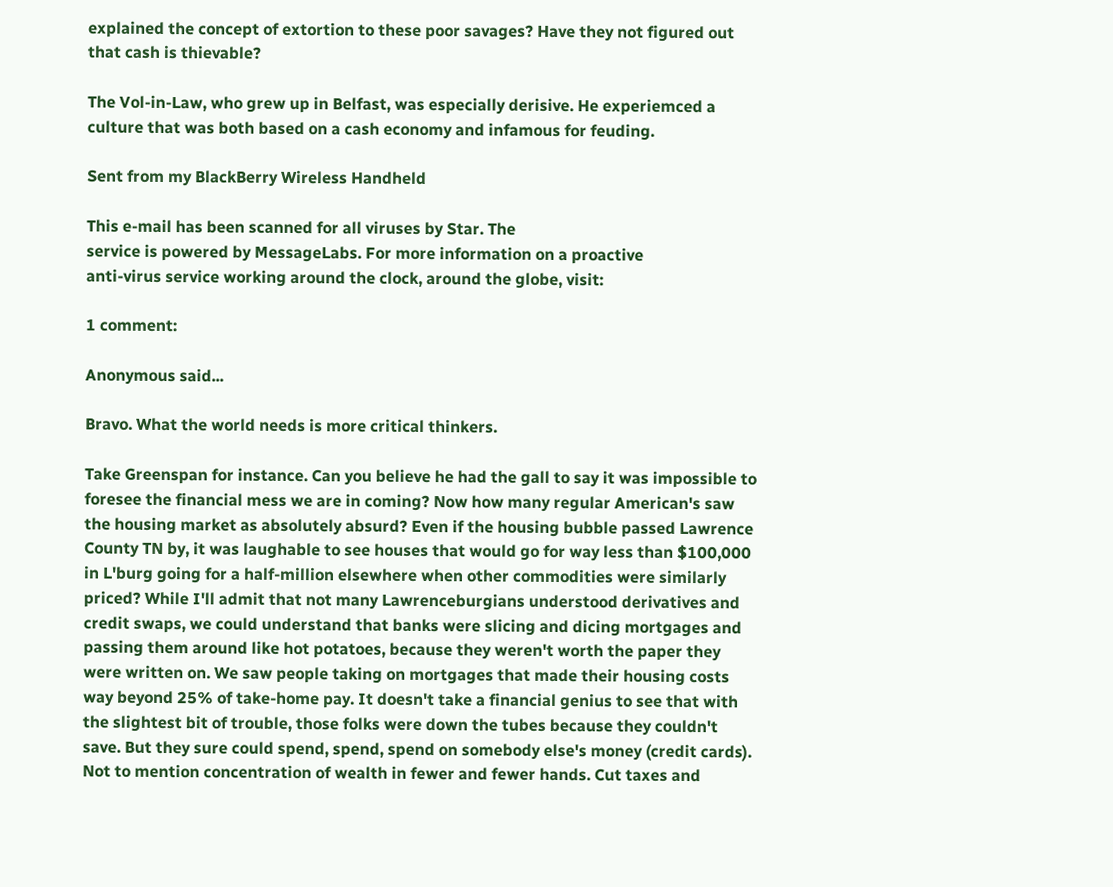explained the concept of extortion to these poor savages? Have they not figured out that cash is thievable?

The Vol-in-Law, who grew up in Belfast, was especially derisive. He experiemced a culture that was both based on a cash economy and infamous for feuding.

Sent from my BlackBerry Wireless Handheld

This e-mail has been scanned for all viruses by Star. The
service is powered by MessageLabs. For more information on a proactive
anti-virus service working around the clock, around the globe, visit:

1 comment:

Anonymous said...

Bravo. What the world needs is more critical thinkers.

Take Greenspan for instance. Can you believe he had the gall to say it was impossible to foresee the financial mess we are in coming? Now how many regular American's saw the housing market as absolutely absurd? Even if the housing bubble passed Lawrence County TN by, it was laughable to see houses that would go for way less than $100,000 in L'burg going for a half-million elsewhere when other commodities were similarly priced? While I'll admit that not many Lawrenceburgians understood derivatives and credit swaps, we could understand that banks were slicing and dicing mortgages and passing them around like hot potatoes, because they weren't worth the paper they were written on. We saw people taking on mortgages that made their housing costs way beyond 25% of take-home pay. It doesn't take a financial genius to see that with the slightest bit of trouble, those folks were down the tubes because they couldn't save. But they sure could spend, spend, spend on somebody else's money (credit cards). Not to mention concentration of wealth in fewer and fewer hands. Cut taxes and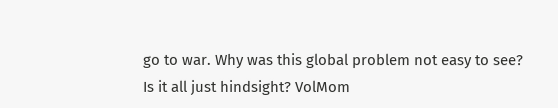go to war. Why was this global problem not easy to see? Is it all just hindsight? VolMom